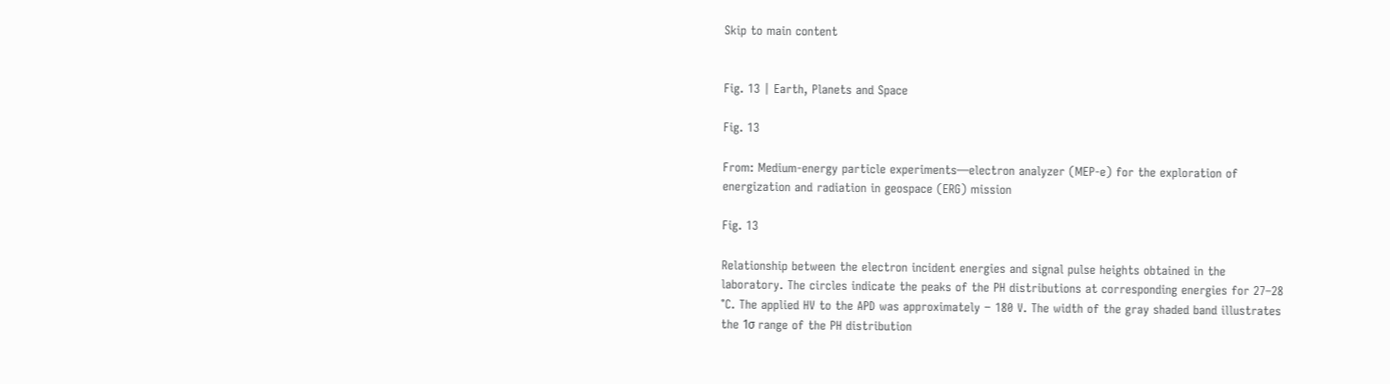Skip to main content


Fig. 13 | Earth, Planets and Space

Fig. 13

From: Medium-energy particle experiments—electron analyzer (MEP-e) for the exploration of energization and radiation in geospace (ERG) mission

Fig. 13

Relationship between the electron incident energies and signal pulse heights obtained in the laboratory. The circles indicate the peaks of the PH distributions at corresponding energies for 27–28 °C. The applied HV to the APD was approximately − 180 V. The width of the gray shaded band illustrates the 1σ range of the PH distribution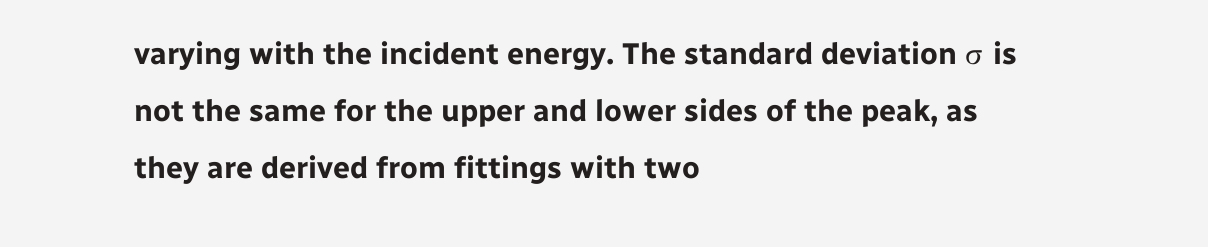varying with the incident energy. The standard deviation σ is not the same for the upper and lower sides of the peak, as they are derived from fittings with two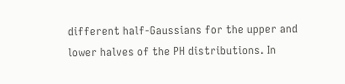different half-Gaussians for the upper and lower halves of the PH distributions. In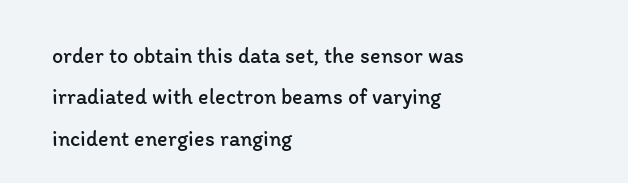order to obtain this data set, the sensor was irradiated with electron beams of varying incident energies ranging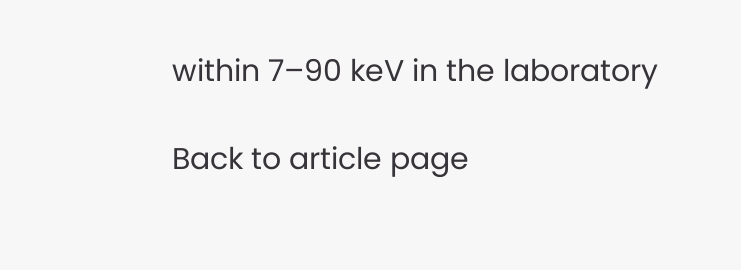within 7–90 keV in the laboratory

Back to article page